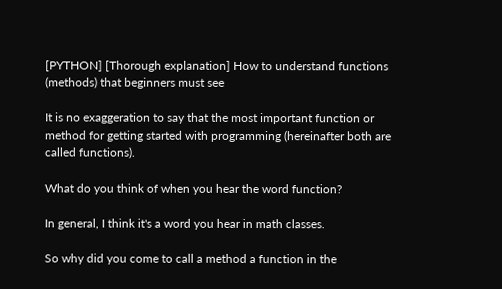[PYTHON] [Thorough explanation] How to understand functions (methods) that beginners must see

It is no exaggeration to say that the most important function or method for getting started with programming (hereinafter both are called functions).

What do you think of when you hear the word function?

In general, I think it's a word you hear in math classes.

So why did you come to call a method a function in the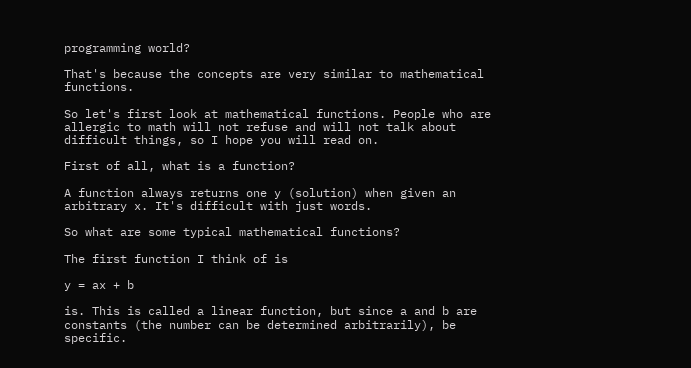programming world?

That's because the concepts are very similar to mathematical functions.

So let's first look at mathematical functions. People who are allergic to math will not refuse and will not talk about difficult things, so I hope you will read on.

First of all, what is a function?

A function always returns one y (solution) when given an arbitrary x. It's difficult with just words.

So what are some typical mathematical functions?

The first function I think of is

y = ax + b

is. This is called a linear function, but since a and b are constants (the number can be determined arbitrarily), be specific.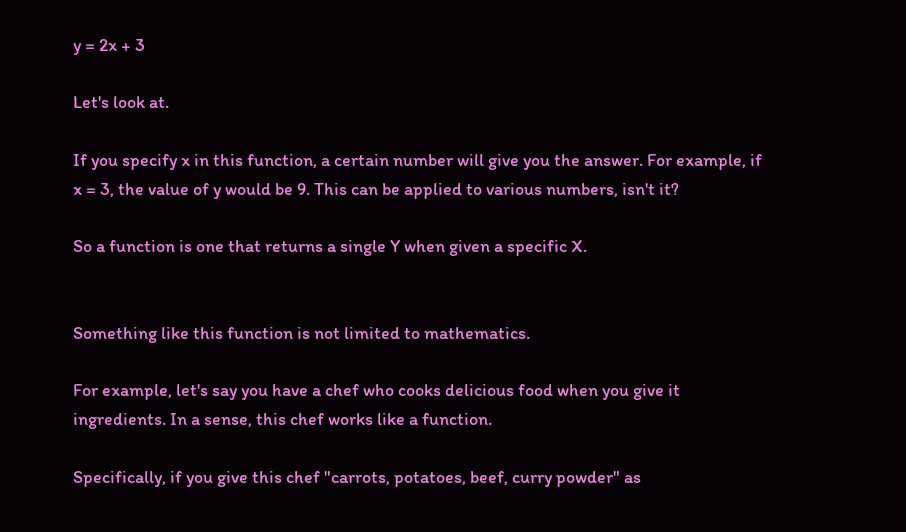y = 2x + 3

Let's look at.

If you specify x in this function, a certain number will give you the answer. For example, if x = 3, the value of y would be 9. This can be applied to various numbers, isn't it?

So a function is one that returns a single Y when given a specific X.


Something like this function is not limited to mathematics.

For example, let's say you have a chef who cooks delicious food when you give it ingredients. In a sense, this chef works like a function.

Specifically, if you give this chef "carrots, potatoes, beef, curry powder" as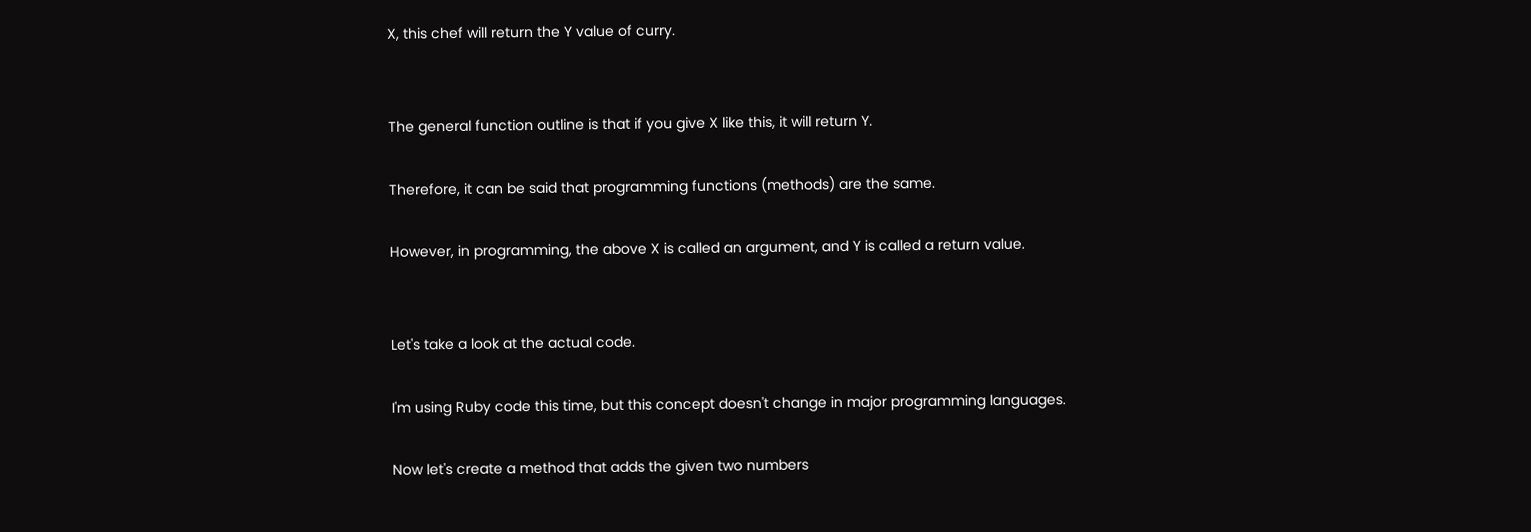X, this chef will return the Y value of curry.


The general function outline is that if you give X like this, it will return Y.

Therefore, it can be said that programming functions (methods) are the same.

However, in programming, the above X is called an argument, and Y is called a return value.


Let's take a look at the actual code.

I'm using Ruby code this time, but this concept doesn't change in major programming languages.

Now let's create a method that adds the given two numbers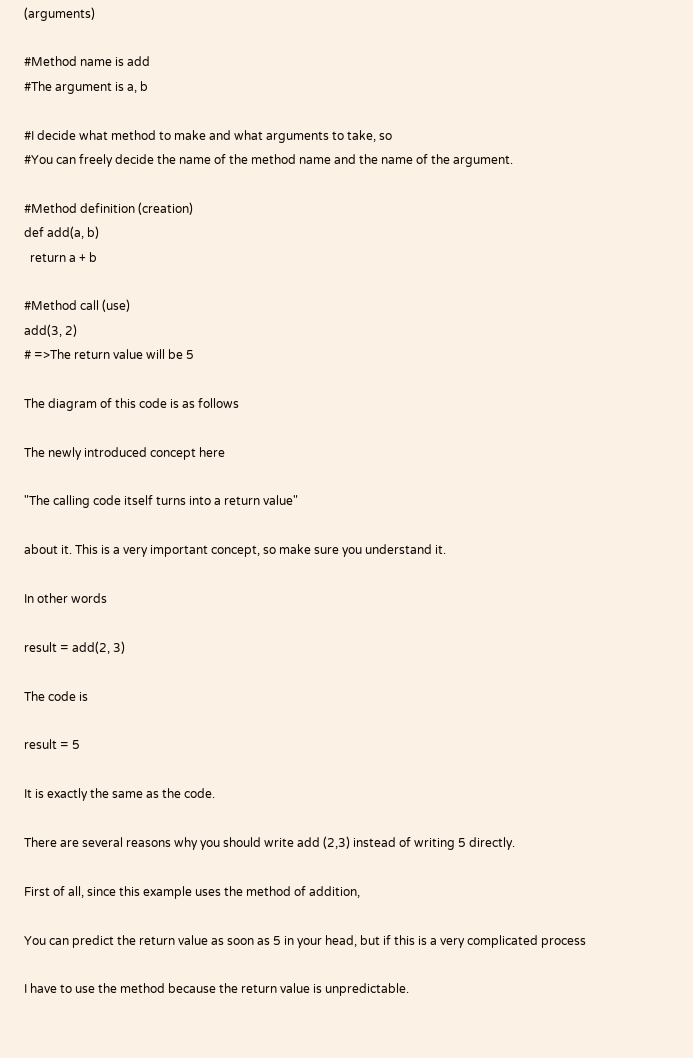(arguments)

#Method name is add
#The argument is a, b

#I decide what method to make and what arguments to take, so
#You can freely decide the name of the method name and the name of the argument.

#Method definition (creation)
def add(a, b)
  return a + b

#Method call (use)
add(3, 2)
# =>The return value will be 5

The diagram of this code is as follows

The newly introduced concept here

"The calling code itself turns into a return value"

about it. This is a very important concept, so make sure you understand it.

In other words

result = add(2, 3)

The code is

result = 5

It is exactly the same as the code.

There are several reasons why you should write add (2,3) instead of writing 5 directly.

First of all, since this example uses the method of addition,

You can predict the return value as soon as 5 in your head, but if this is a very complicated process

I have to use the method because the return value is unpredictable.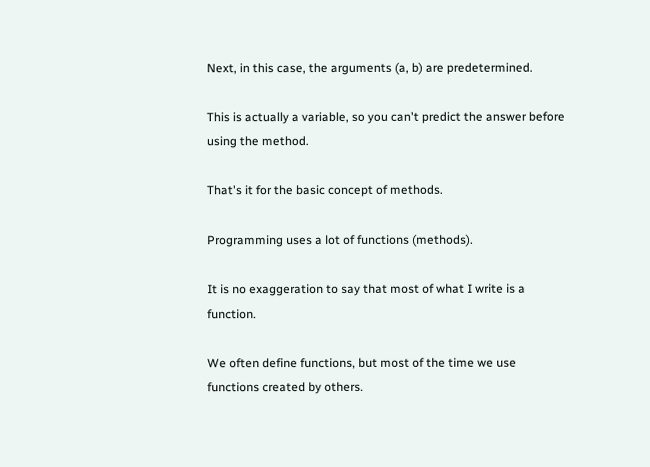Next, in this case, the arguments (a, b) are predetermined.

This is actually a variable, so you can't predict the answer before using the method.

That's it for the basic concept of methods.

Programming uses a lot of functions (methods).

It is no exaggeration to say that most of what I write is a function.

We often define functions, but most of the time we use functions created by others.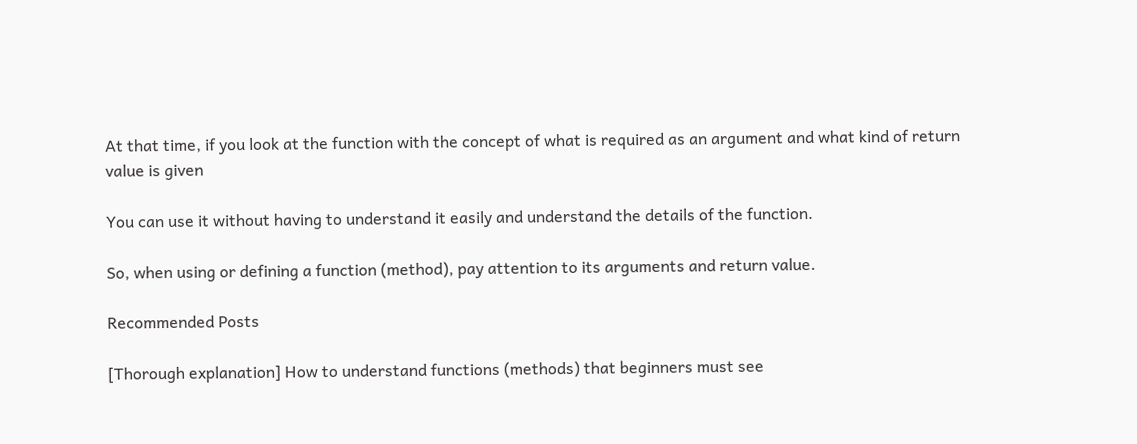At that time, if you look at the function with the concept of what is required as an argument and what kind of return value is given

You can use it without having to understand it easily and understand the details of the function.

So, when using or defining a function (method), pay attention to its arguments and return value.

Recommended Posts

[Thorough explanation] How to understand functions (methods) that beginners must see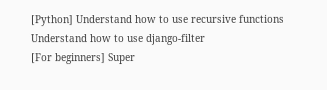[Python] Understand how to use recursive functions
Understand how to use django-filter
[For beginners] Super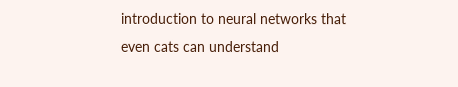introduction to neural networks that even cats can understand